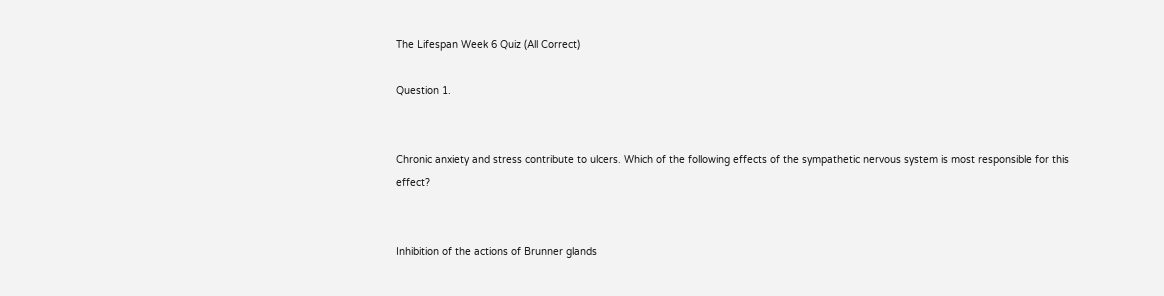The Lifespan Week 6 Quiz (All Correct)

Question 1.


Chronic anxiety and stress contribute to ulcers. Which of the following effects of the sympathetic nervous system is most responsible for this effect?


Inhibition of the actions of Brunner glands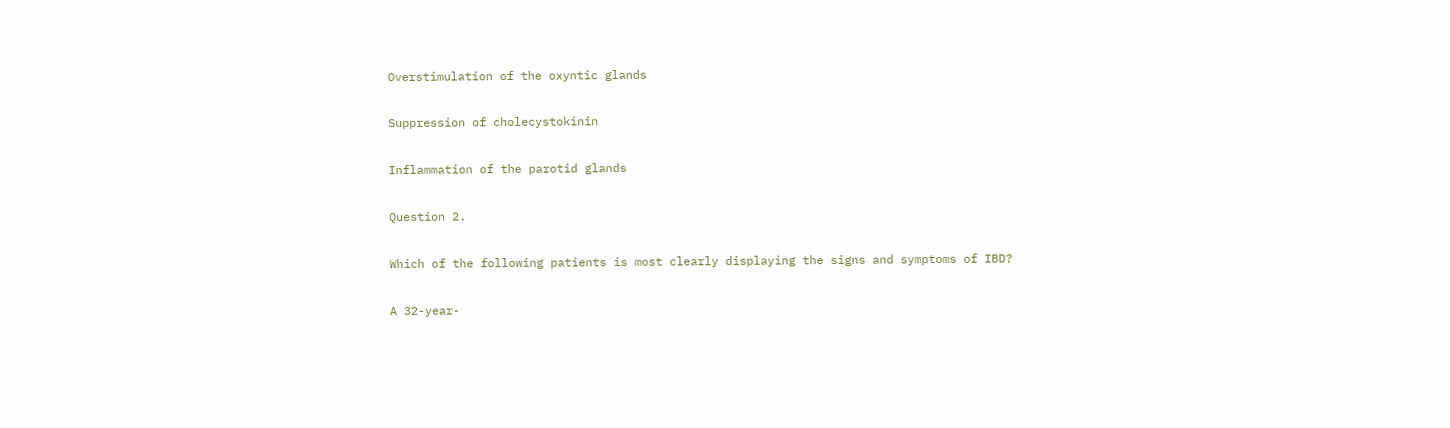Overstimulation of the oxyntic glands


Suppression of cholecystokinin


Inflammation of the parotid glands


Question 2.


Which of the following patients is most clearly displaying the signs and symptoms of IBD?


A 32-year-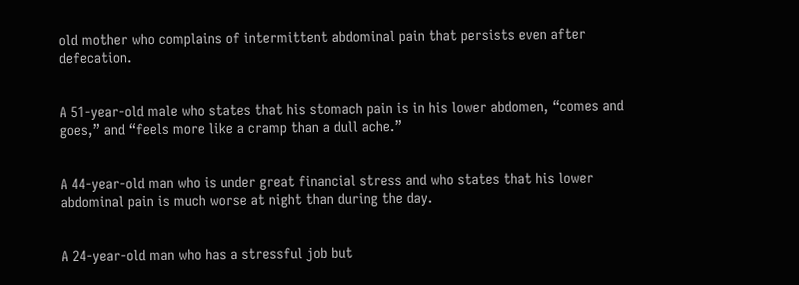old mother who complains of intermittent abdominal pain that persists even after defecation.


A 51-year-old male who states that his stomach pain is in his lower abdomen, “comes and goes,” and “feels more like a cramp than a dull ache.”


A 44-year-old man who is under great financial stress and who states that his lower abdominal pain is much worse at night than during the day.


A 24-year-old man who has a stressful job but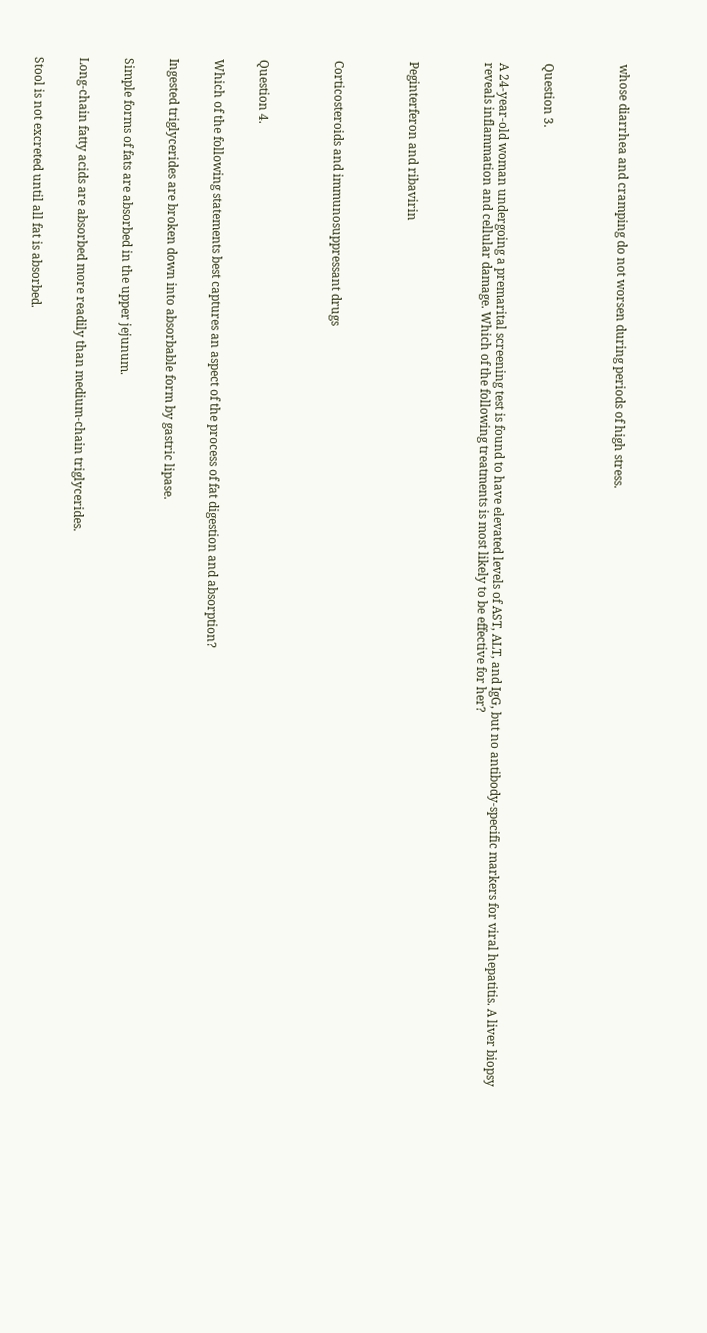whose diarrhea and cramping do not worsen during periods of high stress.




Question 3.


A 24-year-old woman undergoing a premarital screening test is found to have elevated levels of AST, ALT, and IgG, but no antibody-specific markers for viral hepatitis. A liver biopsy reveals inflammation and cellular damage. Which of the following treatments is most likely to be effective for her?




Peginterferon and ribavirin




Corticosteroids and immunosuppressant drugs




Question 4.


Which of the following statements best captures an aspect of the process of fat digestion and absorption?


Ingested triglycerides are broken down into absorbable form by gastric lipase.


Simple forms of fats are absorbed in the upper jejunum.


Long-chain fatty acids are absorbed more readily than medium-chain triglycerides.


Stool is not excreted until all fat is absorbed.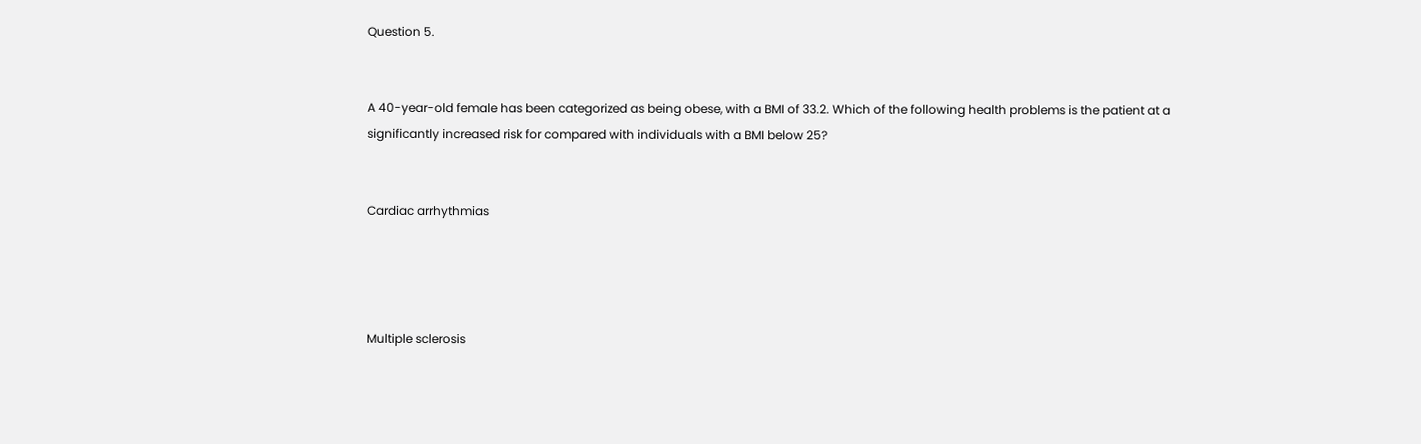Question 5.


A 40-year-old female has been categorized as being obese, with a BMI of 33.2. Which of the following health problems is the patient at a significantly increased risk for compared with individuals with a BMI below 25?


Cardiac arrhythmias




Multiple sclerosis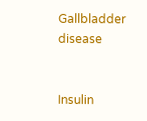Gallbladder disease


Insulin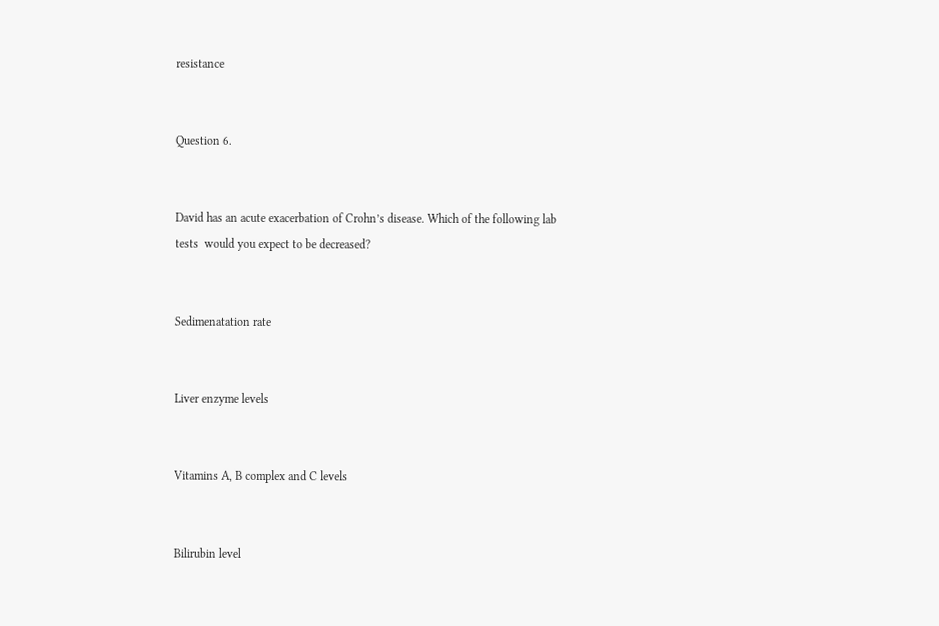resistance


Question 6.


David has an acute exacerbation of Crohn’s disease. Which of the following lab tests  would you expect to be decreased?


Sedimenatation rate


Liver enzyme levels


Vitamins A, B complex and C levels


Bilirubin level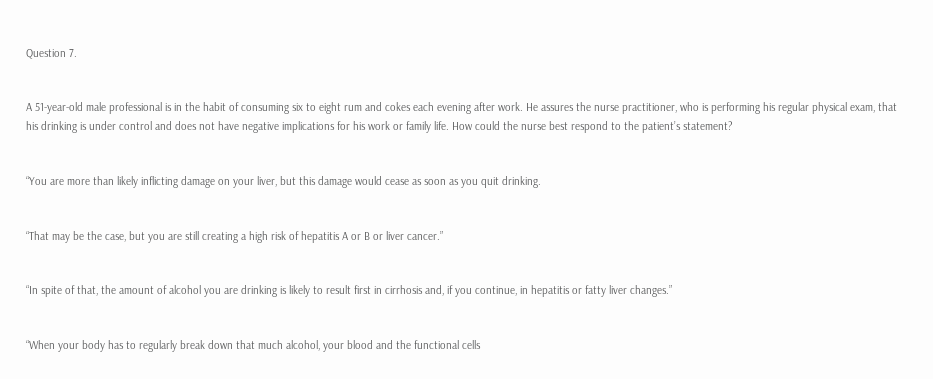Question 7.


A 51-year-old male professional is in the habit of consuming six to eight rum and cokes each evening after work. He assures the nurse practitioner, who is performing his regular physical exam, that his drinking is under control and does not have negative implications for his work or family life. How could the nurse best respond to the patient’s statement?


“You are more than likely inflicting damage on your liver, but this damage would cease as soon as you quit drinking.


“That may be the case, but you are still creating a high risk of hepatitis A or B or liver cancer.”


“In spite of that, the amount of alcohol you are drinking is likely to result first in cirrhosis and, if you continue, in hepatitis or fatty liver changes.”


“When your body has to regularly break down that much alcohol, your blood and the functional cells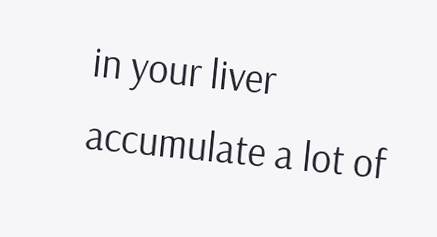in your liver accumulate a lot of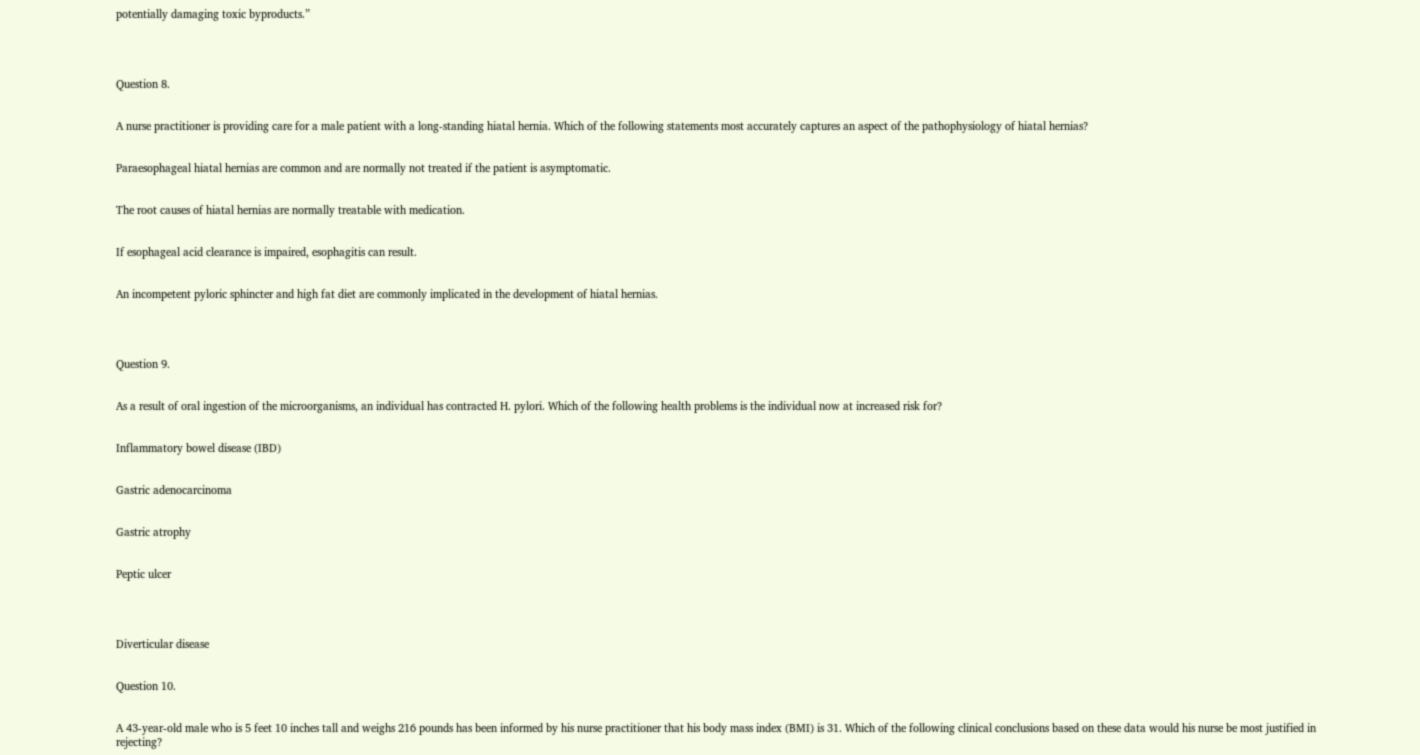potentially damaging toxic byproducts.”




Question 8.


A nurse practitioner is providing care for a male patient with a long-standing hiatal hernia. Which of the following statements most accurately captures an aspect of the pathophysiology of hiatal hernias?


Paraesophageal hiatal hernias are common and are normally not treated if the patient is asymptomatic.


The root causes of hiatal hernias are normally treatable with medication.


If esophageal acid clearance is impaired, esophagitis can result.


An incompetent pyloric sphincter and high fat diet are commonly implicated in the development of hiatal hernias.




Question 9.


As a result of oral ingestion of the microorganisms, an individual has contracted H. pylori. Which of the following health problems is the individual now at increased risk for?


Inflammatory bowel disease (IBD)


Gastric adenocarcinoma


Gastric atrophy


Peptic ulcer




Diverticular disease


Question 10.


A 43-year-old male who is 5 feet 10 inches tall and weighs 216 pounds has been informed by his nurse practitioner that his body mass index (BMI) is 31. Which of the following clinical conclusions based on these data would his nurse be most justified in rejecting?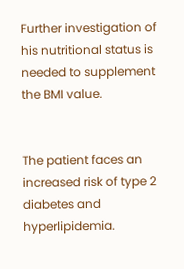Further investigation of his nutritional status is needed to supplement the BMI value.


The patient faces an increased risk of type 2 diabetes and hyperlipidemia.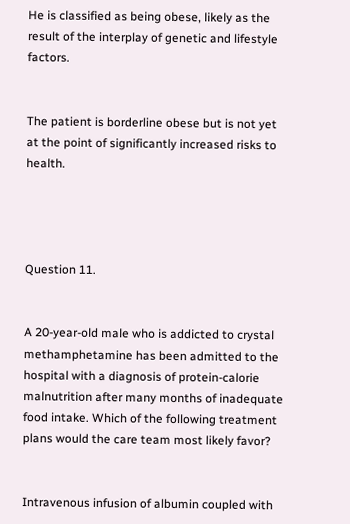He is classified as being obese, likely as the result of the interplay of genetic and lifestyle factors.


The patient is borderline obese but is not yet at the point of significantly increased risks to health.




Question 11.


A 20-year-old male who is addicted to crystal methamphetamine has been admitted to the hospital with a diagnosis of protein-calorie malnutrition after many months of inadequate food intake. Which of the following treatment plans would the care team most likely favor?


Intravenous infusion of albumin coupled with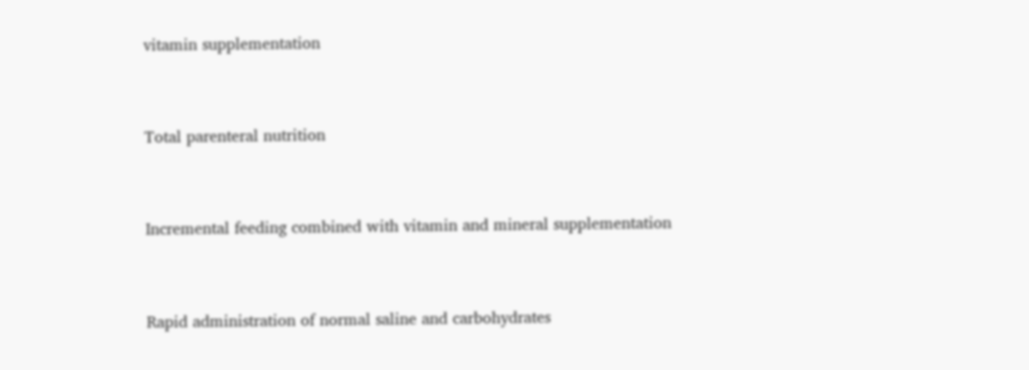vitamin supplementation


Total parenteral nutrition


Incremental feeding combined with vitamin and mineral supplementation


Rapid administration of normal saline and carbohydrates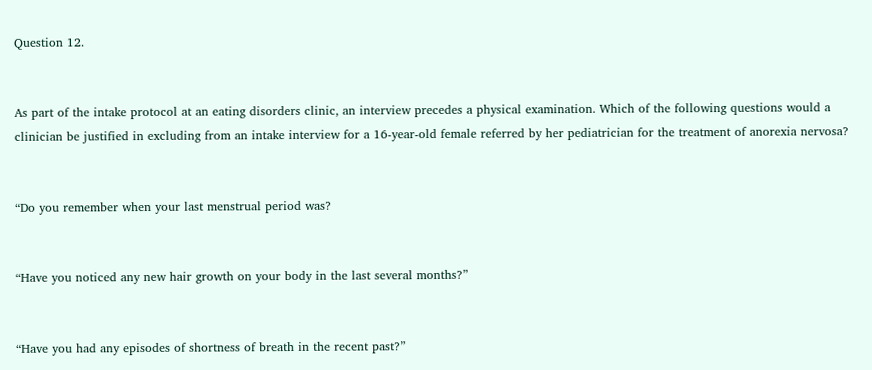Question 12.


As part of the intake protocol at an eating disorders clinic, an interview precedes a physical examination. Which of the following questions would a clinician be justified in excluding from an intake interview for a 16-year-old female referred by her pediatrician for the treatment of anorexia nervosa?


“Do you remember when your last menstrual period was?


“Have you noticed any new hair growth on your body in the last several months?”


“Have you had any episodes of shortness of breath in the recent past?”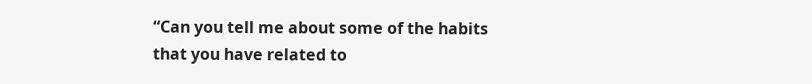“Can you tell me about some of the habits that you have related to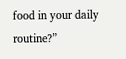food in your daily routine?”